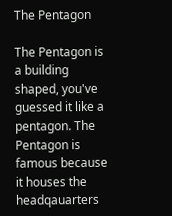The Pentagon

The Pentagon is a building shaped, you've guessed it like a pentagon. The Pentagon is famous because it houses the headqauarters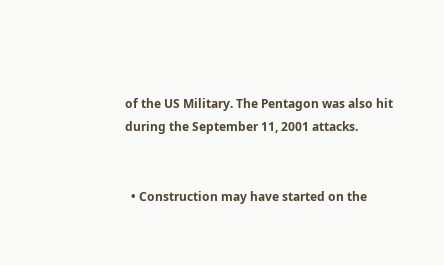of the US Military. The Pentagon was also hit during the September 11, 2001 attacks.


  • Construction may have started on the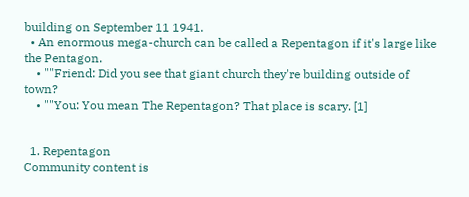building on September 11 1941.
  • An enormous mega-church can be called a Repentagon if it's large like the Pentagon.
    • ""Friend: Did you see that giant church they're building outside of town?
    • ""You: You mean The Repentagon? That place is scary. [1]


  1. Repentagon
Community content is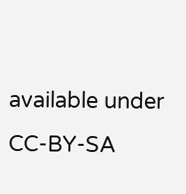available under CC-BY-SA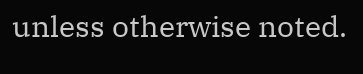unless otherwise noted.